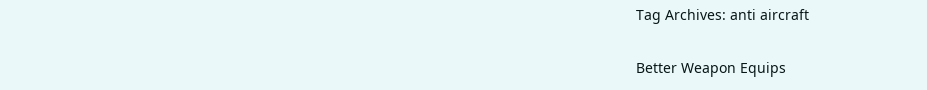Tag Archives: anti aircraft

Better Weapon Equips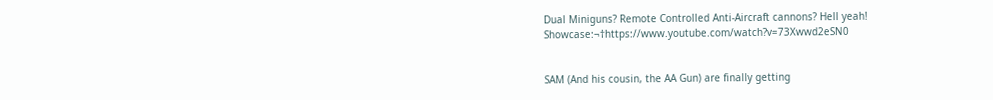Dual Miniguns? Remote Controlled Anti-Aircraft cannons? Hell yeah!   Showcase:¬†https://www.youtube.com/watch?v=73Xwwd2eSN0


SAM (And his cousin, the AA Gun) are finally getting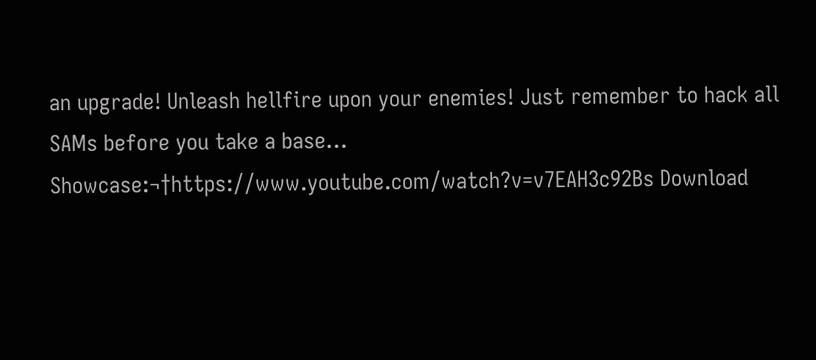an upgrade! Unleash hellfire upon your enemies! Just remember to hack all SAMs before you take a base…   Showcase:¬†https://www.youtube.com/watch?v=v7EAH3c92Bs Download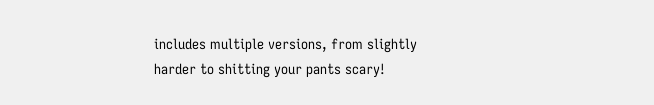includes multiple versions, from slightly harder to shitting your pants scary!